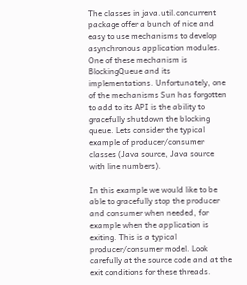The classes in java.util.concurrent package offer a bunch of nice and easy to use mechanisms to develop asynchronous application modules. One of these mechanism is BlockingQueue and its implementations. Unfortunately, one of the mechanisms Sun has forgotten to add to its API is the ability to gracefully shutdown the blocking queue. Lets consider the typical example of producer/consumer classes (Java source, Java source with line numbers).

In this example we would like to be able to gracefully stop the producer and consumer when needed, for example when the application is exiting. This is a typical producer/consumer model. Look carefully at the source code and at the exit conditions for these threads.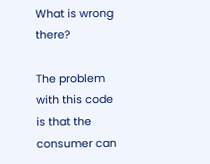What is wrong there?

The problem with this code is that the consumer can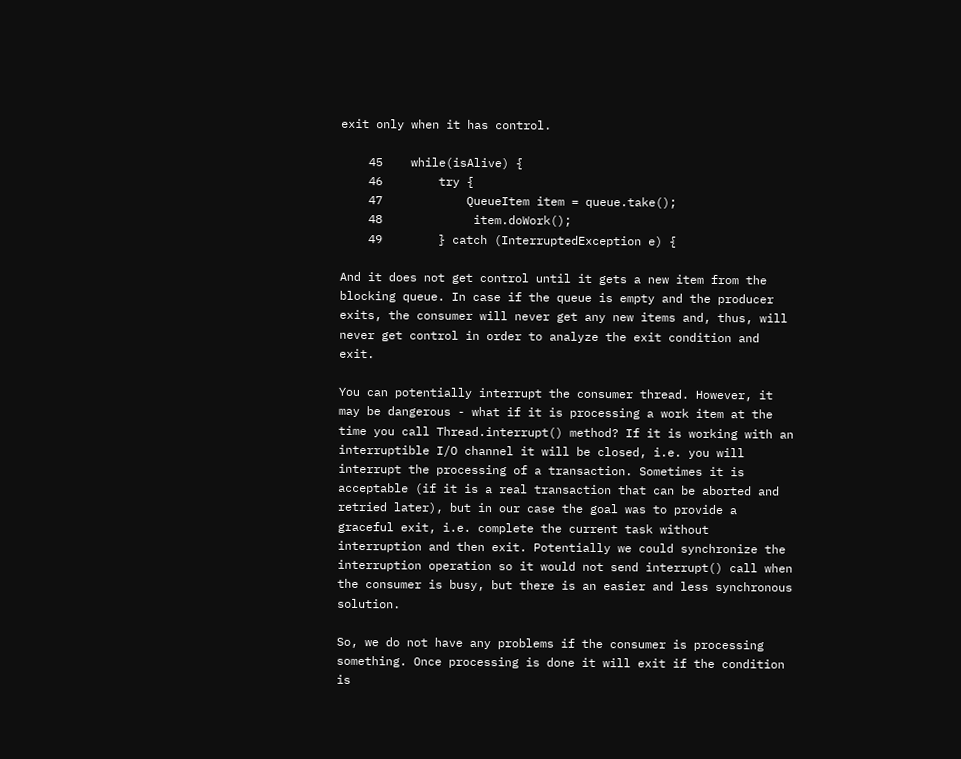exit only when it has control.

    45    while(isAlive) {
    46        try {
    47            QueueItem item = queue.take();
    48             item.doWork();
    49        } catch (InterruptedException e) {

And it does not get control until it gets a new item from the blocking queue. In case if the queue is empty and the producer exits, the consumer will never get any new items and, thus, will never get control in order to analyze the exit condition and exit.

You can potentially interrupt the consumer thread. However, it may be dangerous - what if it is processing a work item at the time you call Thread.interrupt() method? If it is working with an interruptible I/O channel it will be closed, i.e. you will interrupt the processing of a transaction. Sometimes it is acceptable (if it is a real transaction that can be aborted and retried later), but in our case the goal was to provide a graceful exit, i.e. complete the current task without interruption and then exit. Potentially we could synchronize the interruption operation so it would not send interrupt() call when the consumer is busy, but there is an easier and less synchronous solution.

So, we do not have any problems if the consumer is processing something. Once processing is done it will exit if the condition is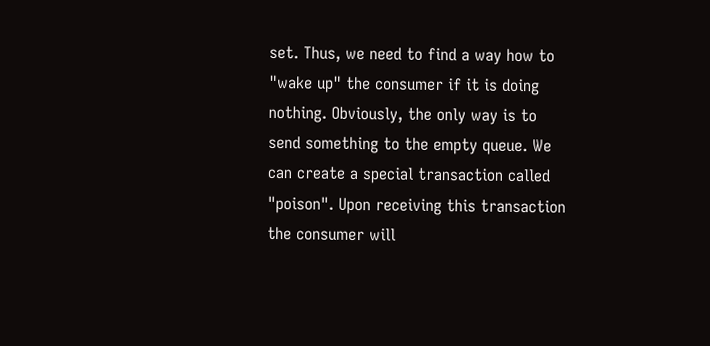set. Thus, we need to find a way how to "wake up" the consumer if it is doing nothing. Obviously, the only way is to send something to the empty queue. We can create a special transaction called "poison". Upon receiving this transaction the consumer will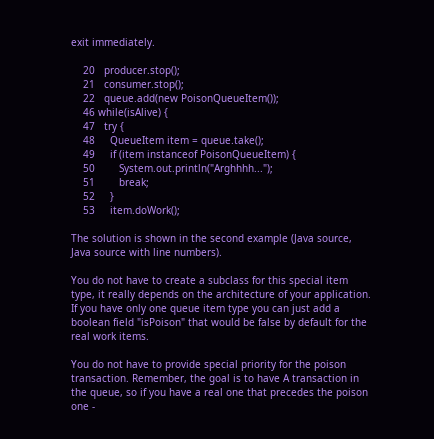exit immediately.

    20   producer.stop();
    21   consumer.stop();
    22   queue.add(new PoisonQueueItem());
    46 while(isAlive) {
    47   try {
    48     QueueItem item = queue.take();
    49     if (item instanceof PoisonQueueItem) {
    50        System.out.println("Arghhhh...");
    51        break;
    52     }
    53     item.doWork();

The solution is shown in the second example (Java source, Java source with line numbers).

You do not have to create a subclass for this special item type, it really depends on the architecture of your application. If you have only one queue item type you can just add a boolean field "isPoison" that would be false by default for the real work items.

You do not have to provide special priority for the poison transaction. Remember, the goal is to have A transaction in the queue, so if you have a real one that precedes the poison one -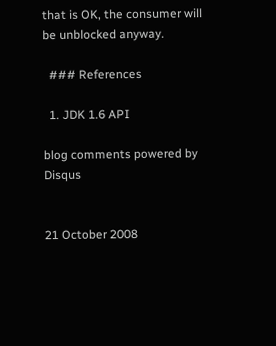that is OK, the consumer will be unblocked anyway.

  ### References

  1. JDK 1.6 API

blog comments powered by Disqus


21 October 2008